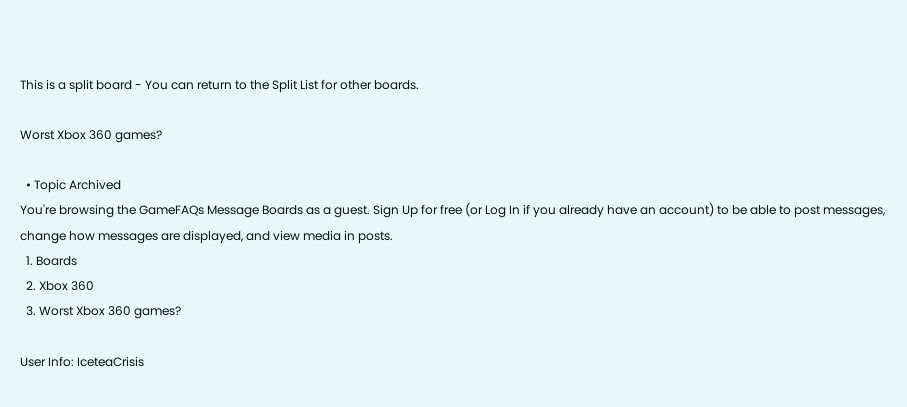This is a split board - You can return to the Split List for other boards.

Worst Xbox 360 games?

  • Topic Archived
You're browsing the GameFAQs Message Boards as a guest. Sign Up for free (or Log In if you already have an account) to be able to post messages, change how messages are displayed, and view media in posts.
  1. Boards
  2. Xbox 360
  3. Worst Xbox 360 games?

User Info: IceteaCrisis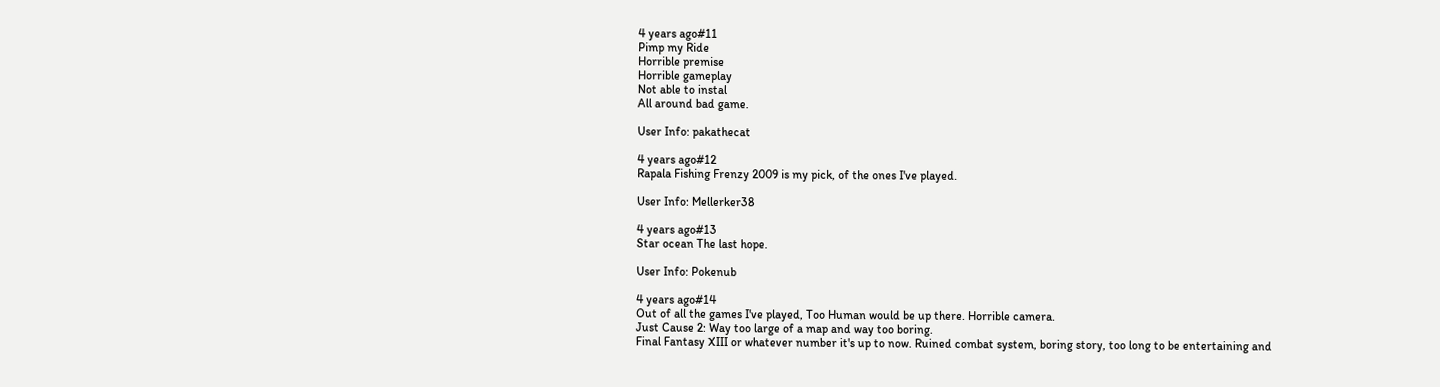4 years ago#11
Pimp my Ride
Horrible premise
Horrible gameplay
Not able to instal
All around bad game.

User Info: pakathecat

4 years ago#12
Rapala Fishing Frenzy 2009 is my pick, of the ones I've played.

User Info: Mellerker38

4 years ago#13
Star ocean The last hope.

User Info: Pokenub

4 years ago#14
Out of all the games I've played, Too Human would be up there. Horrible camera.
Just Cause 2: Way too large of a map and way too boring.
Final Fantasy XIII or whatever number it's up to now. Ruined combat system, boring story, too long to be entertaining and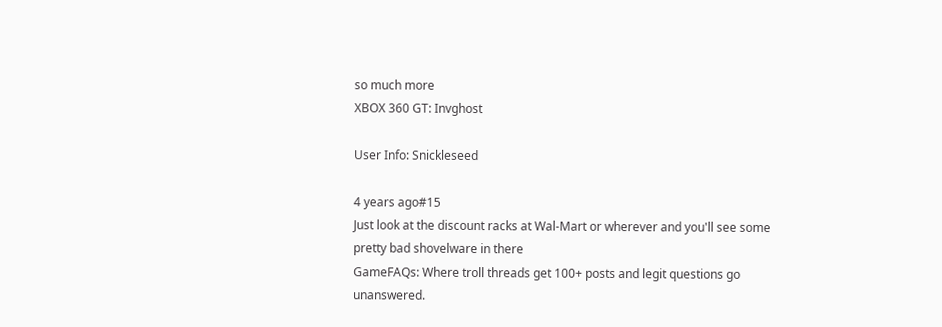so much more
XBOX 360 GT: Invghost

User Info: Snickleseed

4 years ago#15
Just look at the discount racks at Wal-Mart or wherever and you'll see some pretty bad shovelware in there
GameFAQs: Where troll threads get 100+ posts and legit questions go unanswered.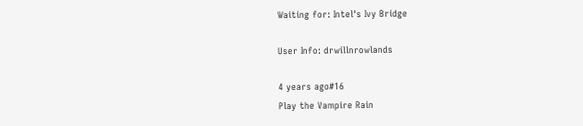Waiting for: Intel's Ivy Bridge

User Info: drwillnrowlands

4 years ago#16
Play the Vampire Rain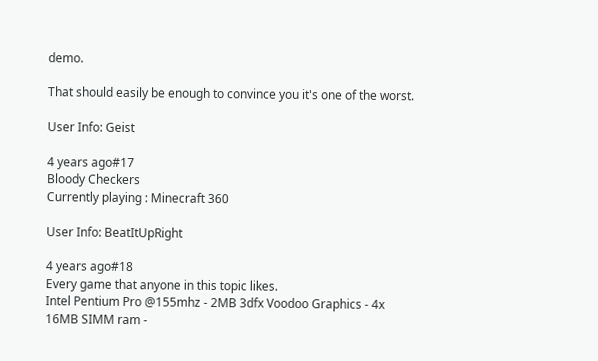demo.

That should easily be enough to convince you it's one of the worst.

User Info: Geist

4 years ago#17
Bloody Checkers
Currently playing : Minecraft 360

User Info: BeatItUpRight

4 years ago#18
Every game that anyone in this topic likes.
Intel Pentium Pro @155mhz - 2MB 3dfx Voodoo Graphics - 4x 16MB SIMM ram -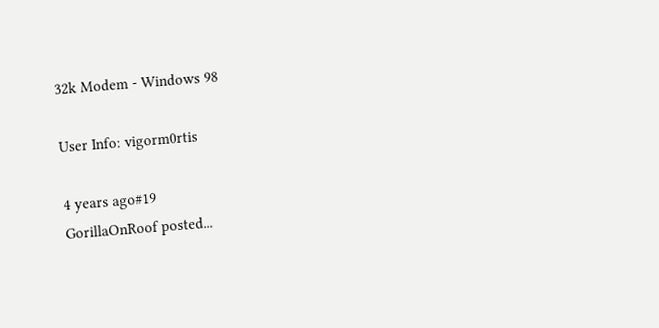32k Modem - Windows 98

User Info: vigorm0rtis

4 years ago#19
GorillaOnRoof posted...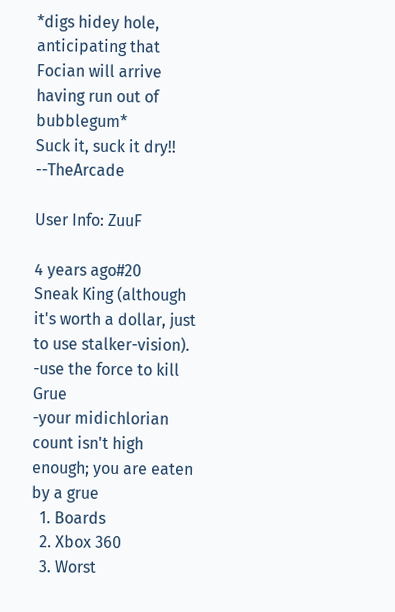*digs hidey hole, anticipating that Focian will arrive having run out of bubblegum*
Suck it, suck it dry!! --TheArcade

User Info: ZuuF

4 years ago#20
Sneak King (although it's worth a dollar, just to use stalker-vision).
-use the force to kill Grue
-your midichlorian count isn't high enough; you are eaten by a grue
  1. Boards
  2. Xbox 360
  3. Worst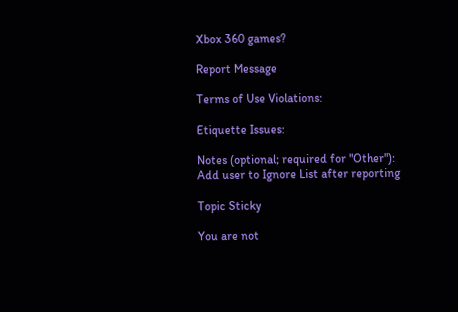Xbox 360 games?

Report Message

Terms of Use Violations:

Etiquette Issues:

Notes (optional; required for "Other"):
Add user to Ignore List after reporting

Topic Sticky

You are not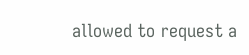allowed to request a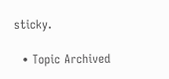sticky.

  • Topic Archived